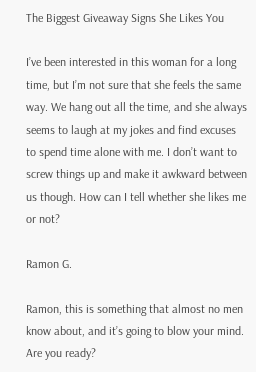The Biggest Giveaway Signs She Likes You

I’ve been interested in this woman for a long time, but I’m not sure that she feels the same way. We hang out all the time, and she always seems to laugh at my jokes and find excuses to spend time alone with me. I don’t want to screw things up and make it awkward between us though. How can I tell whether she likes me or not?

Ramon G.

Ramon, this is something that almost no men know about, and it’s going to blow your mind. Are you ready?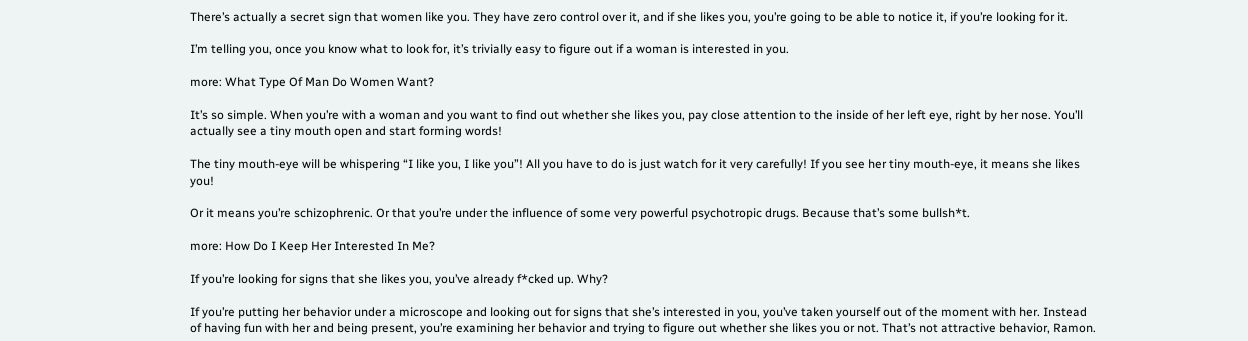There’s actually a secret sign that women like you. They have zero control over it, and if she likes you, you’re going to be able to notice it, if you’re looking for it.

I’m telling you, once you know what to look for, it’s trivially easy to figure out if a woman is interested in you.

more: What Type Of Man Do Women Want?

It’s so simple. When you’re with a woman and you want to find out whether she likes you, pay close attention to the inside of her left eye, right by her nose. You’ll actually see a tiny mouth open and start forming words!

The tiny mouth-eye will be whispering “I like you, I like you”! All you have to do is just watch for it very carefully! If you see her tiny mouth-eye, it means she likes you!

Or it means you’re schizophrenic. Or that you’re under the influence of some very powerful psychotropic drugs. Because that’s some bullsh*t.

more: How Do I Keep Her Interested In Me?

If you’re looking for signs that she likes you, you’ve already f*cked up. Why?

If you’re putting her behavior under a microscope and looking out for signs that she’s interested in you, you’ve taken yourself out of the moment with her. Instead of having fun with her and being present, you’re examining her behavior and trying to figure out whether she likes you or not. That’s not attractive behavior, Ramon.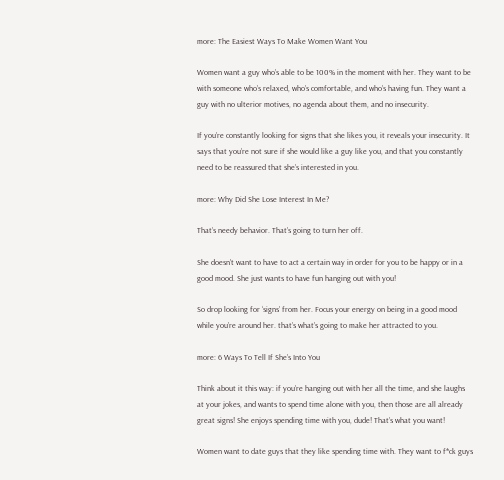more: The Easiest Ways To Make Women Want You

Women want a guy who’s able to be 100% in the moment with her. They want to be with someone who’s relaxed, who’s comfortable, and who’s having fun. They want a guy with no ulterior motives, no agenda about them, and no insecurity.

If you’re constantly looking for signs that she likes you, it reveals your insecurity. It says that you’re not sure if she would like a guy like you, and that you constantly need to be reassured that she’s interested in you.

more: Why Did She Lose Interest In Me?

That’s needy behavior. That’s going to turn her off.

She doesn’t want to have to act a certain way in order for you to be happy or in a good mood. She just wants to have fun hanging out with you!

So drop looking for ‘signs’ from her. Focus your energy on being in a good mood while you’re around her. that’s what’s going to make her attracted to you.

more: 6 Ways To Tell If She’s Into You

Think about it this way: if you’re hanging out with her all the time, and she laughs at your jokes, and wants to spend time alone with you, then those are all already great signs! She enjoys spending time with you, dude! That’s what you want!

Women want to date guys that they like spending time with. They want to f*ck guys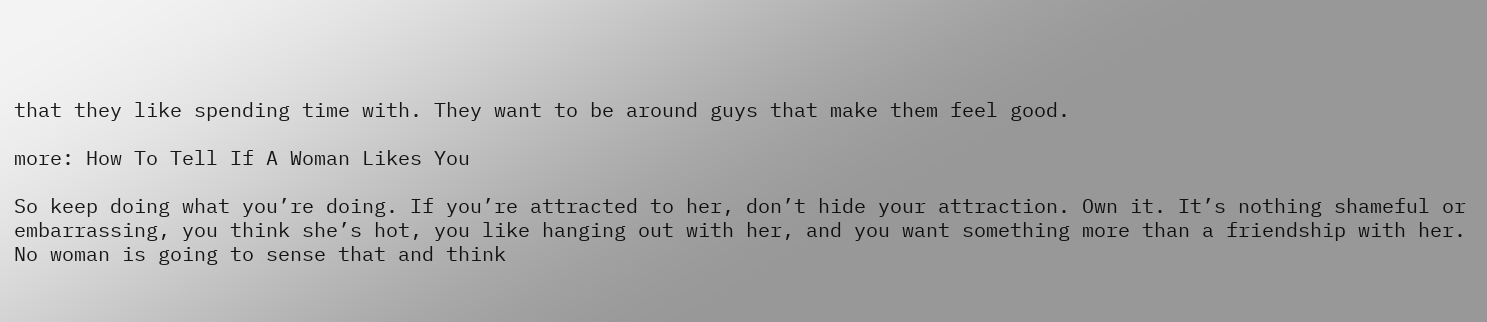that they like spending time with. They want to be around guys that make them feel good.

more: How To Tell If A Woman Likes You

So keep doing what you’re doing. If you’re attracted to her, don’t hide your attraction. Own it. It’s nothing shameful or embarrassing, you think she’s hot, you like hanging out with her, and you want something more than a friendship with her. No woman is going to sense that and think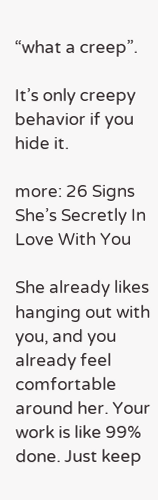“what a creep”.

It’s only creepy behavior if you hide it.

more: 26 Signs She’s Secretly In Love With You

She already likes hanging out with you, and you already feel comfortable around her. Your work is like 99% done. Just keep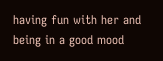having fun with her and being in a good mood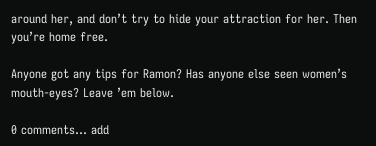around her, and don’t try to hide your attraction for her. Then you’re home free.

Anyone got any tips for Ramon? Has anyone else seen women’s mouth-eyes? Leave ’em below.

0 comments… add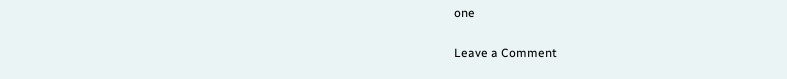one

Leave a Comment